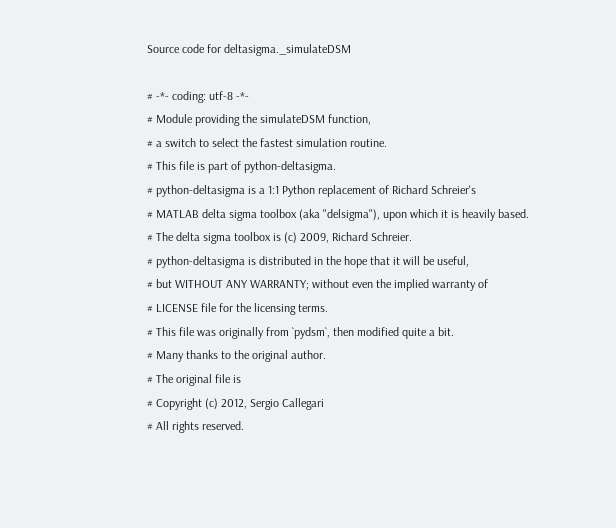Source code for deltasigma._simulateDSM

# -*- coding: utf-8 -*-
# Module providing the simulateDSM function,
# a switch to select the fastest simulation routine.
# This file is part of python-deltasigma.
# python-deltasigma is a 1:1 Python replacement of Richard Schreier's
# MATLAB delta sigma toolbox (aka "delsigma"), upon which it is heavily based.
# The delta sigma toolbox is (c) 2009, Richard Schreier.
# python-deltasigma is distributed in the hope that it will be useful,
# but WITHOUT ANY WARRANTY; without even the implied warranty of
# LICENSE file for the licensing terms.
# This file was originally from `pydsm`, then modified quite a bit.
# Many thanks to the original author.
# The original file is
# Copyright (c) 2012, Sergio Callegari
# All rights reserved.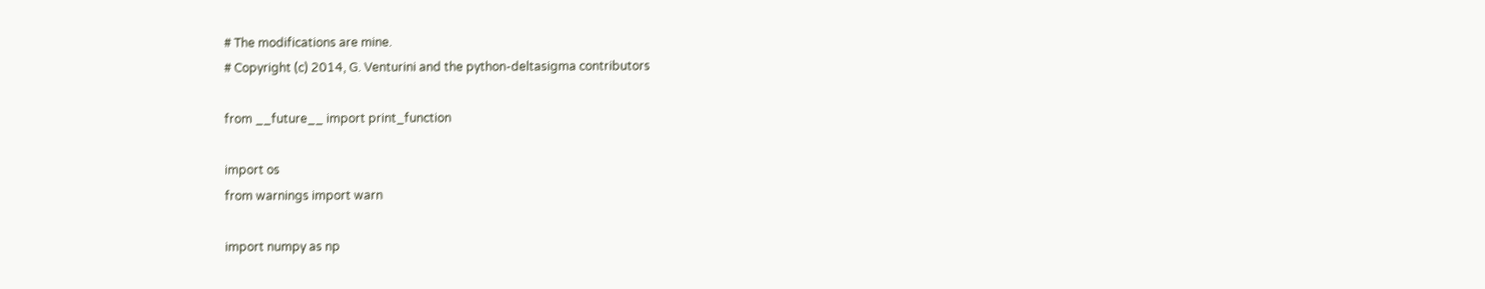# The modifications are mine.
# Copyright (c) 2014, G. Venturini and the python-deltasigma contributors

from __future__ import print_function

import os
from warnings import warn

import numpy as np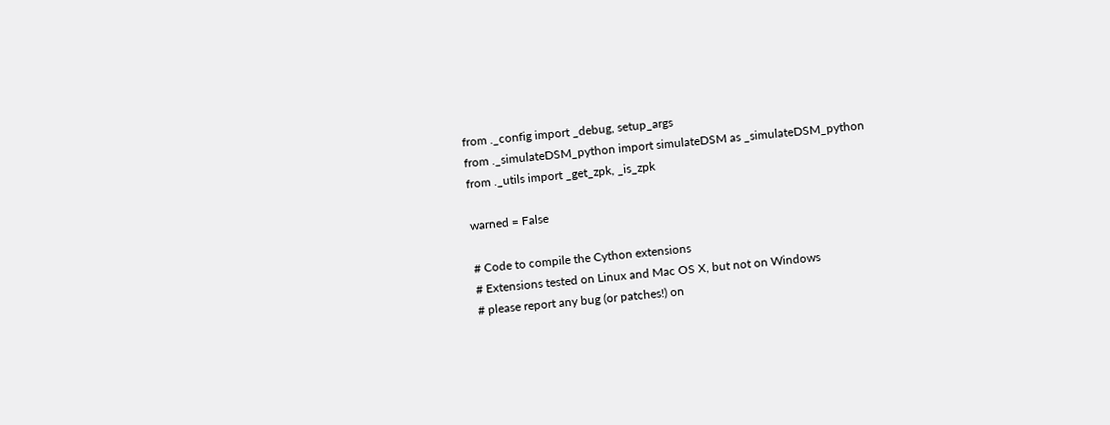from ._config import _debug, setup_args
from ._simulateDSM_python import simulateDSM as _simulateDSM_python
from ._utils import _get_zpk, _is_zpk

warned = False

# Code to compile the Cython extensions
# Extensions tested on Linux and Mac OS X, but not on Windows
# please report any bug (or patches!) on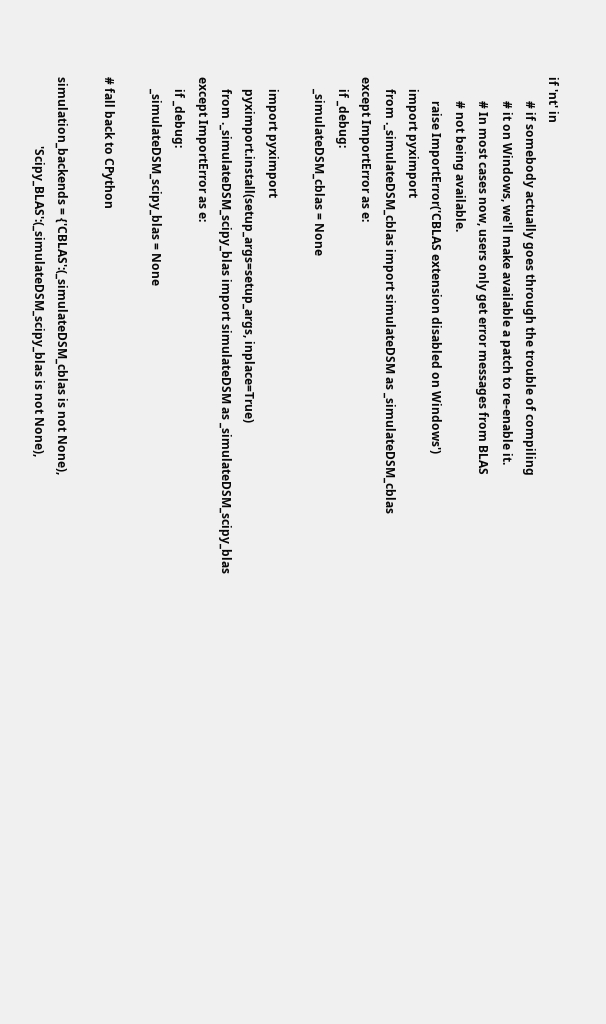if 'nt' in
        # if somebody actually goes through the trouble of compiling
        # it on Windows, we'll make available a patch to re-enable it.
        # In most cases now, users only get error messages from BLAS
        # not being available.
        raise ImportError('CBLAS extension disabled on Windows')
    import pyximport
    from ._simulateDSM_cblas import simulateDSM as _simulateDSM_cblas
except ImportError as e:
    if _debug:
    _simulateDSM_cblas = None

    import pyximport
    pyximport.install(setup_args=setup_args, inplace=True)
    from ._simulateDSM_scipy_blas import simulateDSM as _simulateDSM_scipy_blas
except ImportError as e:
    if _debug:
    _simulateDSM_scipy_blas = None

# fall back to CPython

simulation_backends = {'CBLAS':(_simulateDSM_cblas is not None),
                       'Scipy_BLAS':(_simulateDSM_scipy_blas is not None),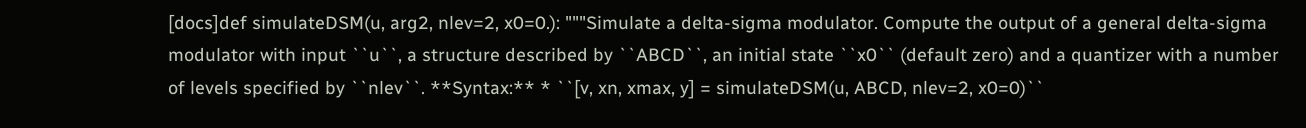[docs]def simulateDSM(u, arg2, nlev=2, x0=0.): """Simulate a delta-sigma modulator. Compute the output of a general delta-sigma modulator with input ``u``, a structure described by ``ABCD``, an initial state ``x0`` (default zero) and a quantizer with a number of levels specified by ``nlev``. **Syntax:** * ``[v, xn, xmax, y] = simulateDSM(u, ABCD, nlev=2, x0=0)``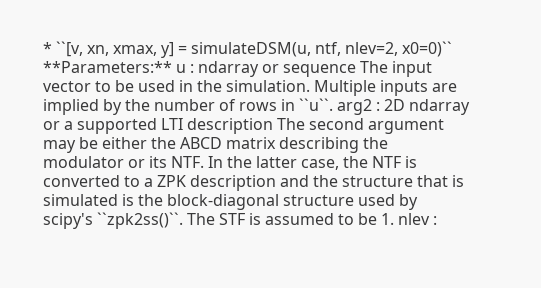* ``[v, xn, xmax, y] = simulateDSM(u, ntf, nlev=2, x0=0)`` **Parameters:** u : ndarray or sequence The input vector to be used in the simulation. Multiple inputs are implied by the number of rows in ``u``. arg2 : 2D ndarray or a supported LTI description The second argument may be either the ABCD matrix describing the modulator or its NTF. In the latter case, the NTF is converted to a ZPK description and the structure that is simulated is the block-diagonal structure used by scipy's ``zpk2ss()``. The STF is assumed to be 1. nlev :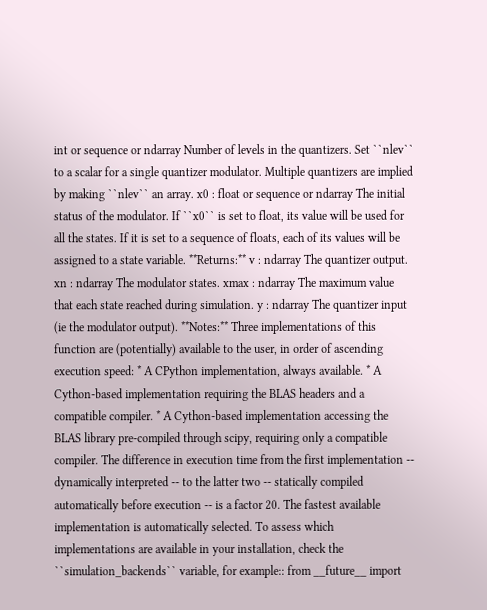int or sequence or ndarray Number of levels in the quantizers. Set ``nlev`` to a scalar for a single quantizer modulator. Multiple quantizers are implied by making ``nlev`` an array. x0 : float or sequence or ndarray The initial status of the modulator. If ``x0`` is set to float, its value will be used for all the states. If it is set to a sequence of floats, each of its values will be assigned to a state variable. **Returns:** v : ndarray The quantizer output. xn : ndarray The modulator states. xmax : ndarray The maximum value that each state reached during simulation. y : ndarray The quantizer input (ie the modulator output). **Notes:** Three implementations of this function are (potentially) available to the user, in order of ascending execution speed: * A CPython implementation, always available. * A Cython-based implementation requiring the BLAS headers and a compatible compiler. * A Cython-based implementation accessing the BLAS library pre-compiled through scipy, requiring only a compatible compiler. The difference in execution time from the first implementation -- dynamically interpreted -- to the latter two -- statically compiled automatically before execution -- is a factor 20. The fastest available implementation is automatically selected. To assess which implementations are available in your installation, check the ``simulation_backends`` variable, for example:: from __future__ import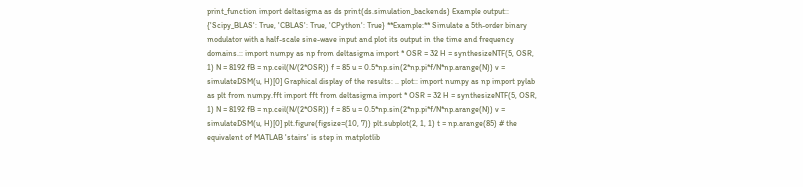print_function import deltasigma as ds print(ds.simulation_backends) Example output:: {'Scipy_BLAS': True, 'CBLAS': True, 'CPython': True} **Example:** Simulate a 5th-order binary modulator with a half-scale sine-wave input and plot its output in the time and frequency domains.:: import numpy as np from deltasigma import * OSR = 32 H = synthesizeNTF(5, OSR, 1) N = 8192 fB = np.ceil(N/(2*OSR)) f = 85 u = 0.5*np.sin(2*np.pi*f/N*np.arange(N)) v = simulateDSM(u, H)[0] Graphical display of the results: .. plot:: import numpy as np import pylab as plt from numpy.fft import fft from deltasigma import * OSR = 32 H = synthesizeNTF(5, OSR, 1) N = 8192 fB = np.ceil(N/(2*OSR)) f = 85 u = 0.5*np.sin(2*np.pi*f/N*np.arange(N)) v = simulateDSM(u, H)[0] plt.figure(figsize=(10, 7)) plt.subplot(2, 1, 1) t = np.arange(85) # the equivalent of MATLAB 'stairs' is step in matplotlib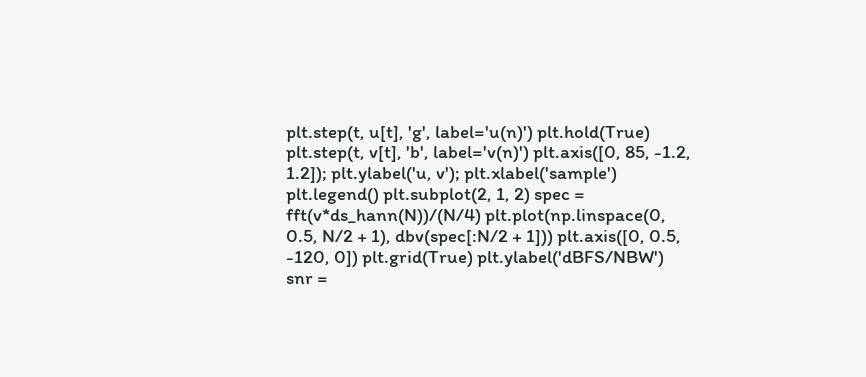plt.step(t, u[t], 'g', label='u(n)') plt.hold(True) plt.step(t, v[t], 'b', label='v(n)') plt.axis([0, 85, -1.2, 1.2]); plt.ylabel('u, v'); plt.xlabel('sample') plt.legend() plt.subplot(2, 1, 2) spec = fft(v*ds_hann(N))/(N/4) plt.plot(np.linspace(0, 0.5, N/2 + 1), dbv(spec[:N/2 + 1])) plt.axis([0, 0.5, -120, 0]) plt.grid(True) plt.ylabel('dBFS/NBW') snr =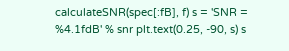calculateSNR(spec[:fB], f) s = 'SNR = %4.1fdB' % snr plt.text(0.25, -90, s) s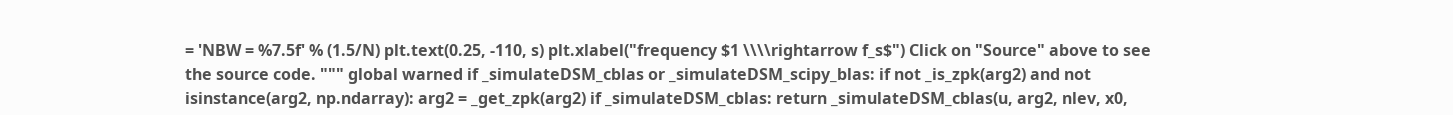= 'NBW = %7.5f' % (1.5/N) plt.text(0.25, -110, s) plt.xlabel("frequency $1 \\\\rightarrow f_s$") Click on "Source" above to see the source code. """ global warned if _simulateDSM_cblas or _simulateDSM_scipy_blas: if not _is_zpk(arg2) and not isinstance(arg2, np.ndarray): arg2 = _get_zpk(arg2) if _simulateDSM_cblas: return _simulateDSM_cblas(u, arg2, nlev, x0,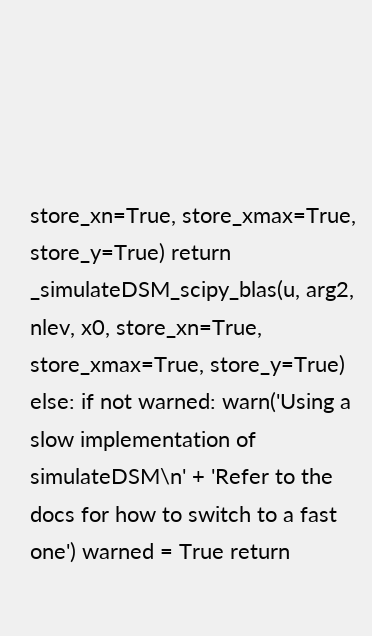store_xn=True, store_xmax=True, store_y=True) return _simulateDSM_scipy_blas(u, arg2, nlev, x0, store_xn=True, store_xmax=True, store_y=True) else: if not warned: warn('Using a slow implementation of simulateDSM\n' + 'Refer to the docs for how to switch to a fast one') warned = True return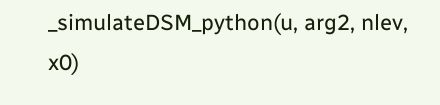_simulateDSM_python(u, arg2, nlev, x0)